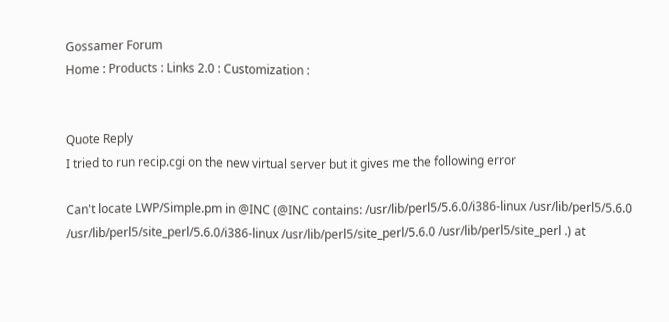Gossamer Forum
Home : Products : Links 2.0 : Customization :


Quote Reply
I tried to run recip.cgi on the new virtual server but it gives me the following error

Can't locate LWP/Simple.pm in @INC (@INC contains: /usr/lib/perl5/5.6.0/i386-linux /usr/lib/perl5/5.6.0 /usr/lib/perl5/site_perl/5.6.0/i386-linux /usr/lib/perl5/site_perl/5.6.0 /usr/lib/perl5/site_perl .) at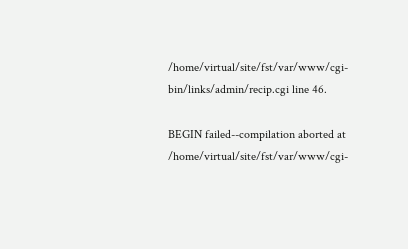/home/virtual/site/fst/var/www/cgi-bin/links/admin/recip.cgi line 46.

BEGIN failed--compilation aborted at /home/virtual/site/fst/var/www/cgi-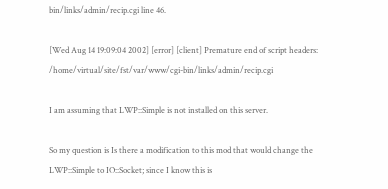bin/links/admin/recip.cgi line 46.

[Wed Aug 14 19:09:04 2002] [error] [client] Premature end of script headers: /home/virtual/site/fst/var/www/cgi-bin/links/admin/recip.cgi

I am assuming that LWP::Simple is not installed on this server.

So my question is Is there a modification to this mod that would change the LWP::Simple to IO::Socket; since I know this is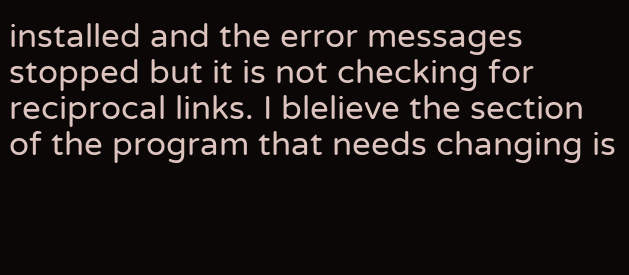installed and the error messages stopped but it is not checking for reciprocal links. I blelieve the section of the program that needs changing is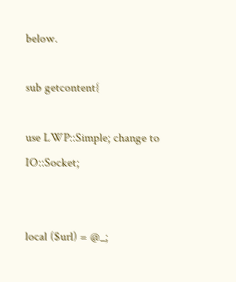below.

sub getcontent{

use LWP::Simple; change to IO::Socket;


local ($url) = @_;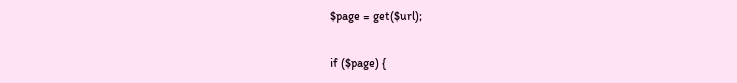$page = get($url);

if ($page) {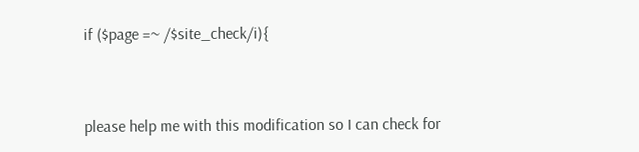if ($page =~ /$site_check/i){


please help me with this modification so I can check for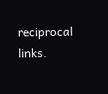reciprocal links.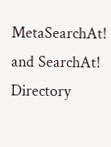MetaSearchAt! and SearchAt! Directory